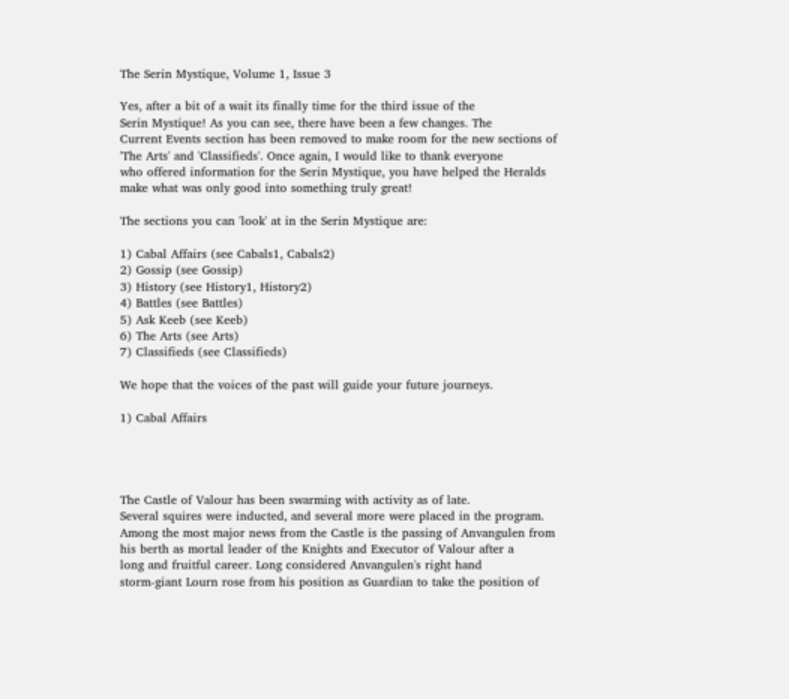The Serin Mystique, Volume 1, Issue 3

Yes, after a bit of a wait its finally time for the third issue of the
Serin Mystique! As you can see, there have been a few changes. The
Current Events section has been removed to make room for the new sections of
'The Arts' and 'Classifieds'. Once again, I would like to thank everyone
who offered information for the Serin Mystique, you have helped the Heralds
make what was only good into something truly great!

The sections you can 'look' at in the Serin Mystique are:

1) Cabal Affairs (see Cabals1, Cabals2)
2) Gossip (see Gossip)
3) History (see History1, History2)
4) Battles (see Battles)
5) Ask Keeb (see Keeb)
6) The Arts (see Arts)
7) Classifieds (see Classifieds)

We hope that the voices of the past will guide your future journeys.

1) Cabal Affairs




The Castle of Valour has been swarming with activity as of late.
Several squires were inducted, and several more were placed in the program.
Among the most major news from the Castle is the passing of Anvangulen from
his berth as mortal leader of the Knights and Executor of Valour after a
long and fruitful career. Long considered Anvangulen's right hand
storm-giant Lourn rose from his position as Guardian to take the position of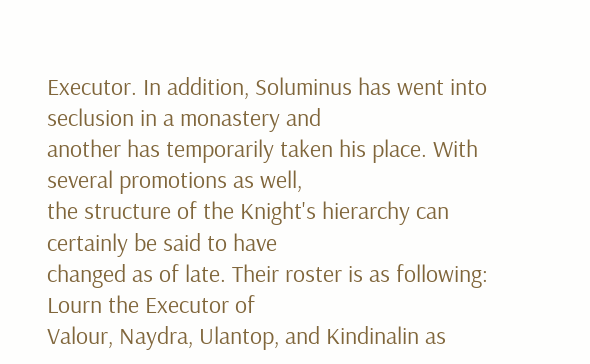Executor. In addition, Soluminus has went into seclusion in a monastery and
another has temporarily taken his place. With several promotions as well,
the structure of the Knight's hierarchy can certainly be said to have
changed as of late. Their roster is as following: Lourn the Executor of
Valour, Naydra, Ulantop, and Kindinalin as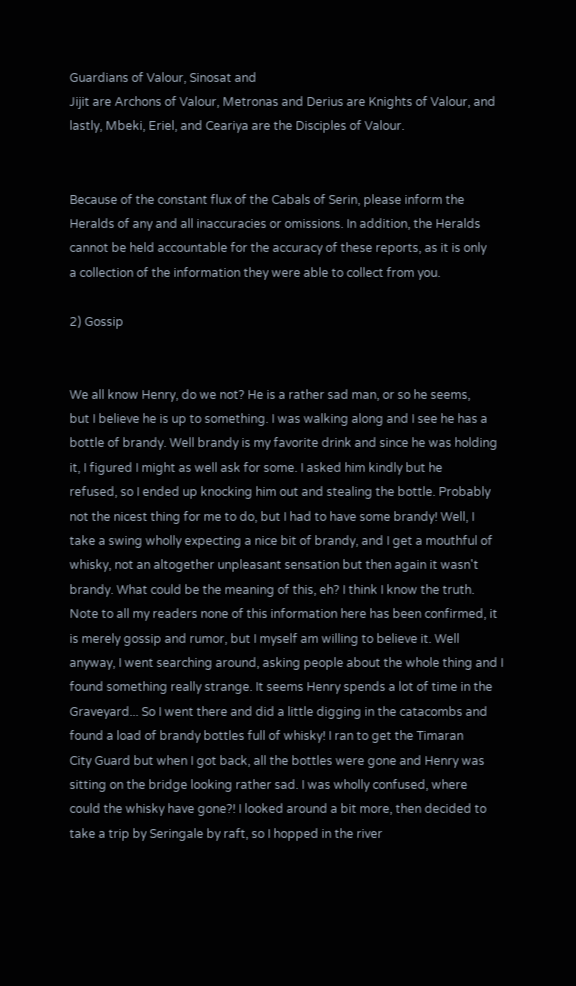Guardians of Valour, Sinosat and
Jijit are Archons of Valour, Metronas and Derius are Knights of Valour, and
lastly, Mbeki, Eriel, and Ceariya are the Disciples of Valour.


Because of the constant flux of the Cabals of Serin, please inform the
Heralds of any and all inaccuracies or omissions. In addition, the Heralds
cannot be held accountable for the accuracy of these reports, as it is only
a collection of the information they were able to collect from you.

2) Gossip


We all know Henry, do we not? He is a rather sad man, or so he seems,
but I believe he is up to something. I was walking along and I see he has a
bottle of brandy. Well brandy is my favorite drink and since he was holding
it, I figured I might as well ask for some. I asked him kindly but he
refused, so I ended up knocking him out and stealing the bottle. Probably
not the nicest thing for me to do, but I had to have some brandy! Well, I
take a swing wholly expecting a nice bit of brandy, and I get a mouthful of
whisky, not an altogether unpleasant sensation but then again it wasn't
brandy. What could be the meaning of this, eh? I think I know the truth.
Note to all my readers none of this information here has been confirmed, it
is merely gossip and rumor, but I myself am willing to believe it. Well
anyway, I went searching around, asking people about the whole thing and I
found something really strange. It seems Henry spends a lot of time in the
Graveyard... So I went there and did a little digging in the catacombs and
found a load of brandy bottles full of whisky! I ran to get the Timaran
City Guard but when I got back, all the bottles were gone and Henry was
sitting on the bridge looking rather sad. I was wholly confused, where
could the whisky have gone?! I looked around a bit more, then decided to
take a trip by Seringale by raft, so I hopped in the river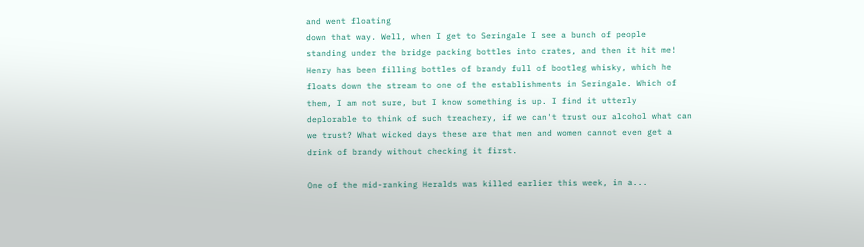and went floating
down that way. Well, when I get to Seringale I see a bunch of people
standing under the bridge packing bottles into crates, and then it hit me!
Henry has been filling bottles of brandy full of bootleg whisky, which he
floats down the stream to one of the establishments in Seringale. Which of
them, I am not sure, but I know something is up. I find it utterly
deplorable to think of such treachery, if we can't trust our alcohol what can
we trust? What wicked days these are that men and women cannot even get a
drink of brandy without checking it first.

One of the mid-ranking Heralds was killed earlier this week, in a...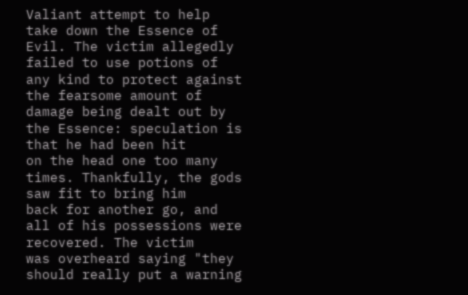Valiant attempt to help take down the Essence of Evil. The victim allegedly
failed to use potions of any kind to protect against the fearsome amount of
damage being dealt out by the Essence: speculation is that he had been hit
on the head one too many times. Thankfully, the gods saw fit to bring him
back for another go, and all of his possessions were recovered. The victim
was overheard saying "they should really put a warning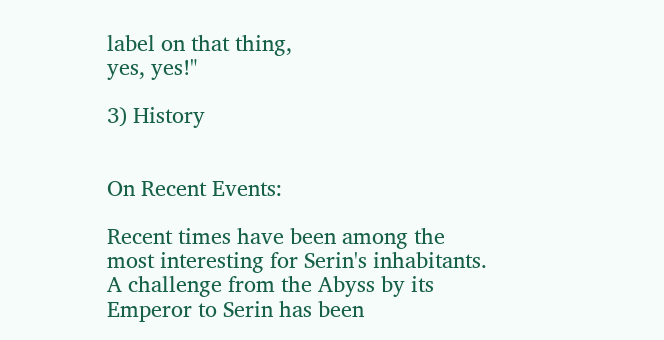label on that thing,
yes, yes!"

3) History


On Recent Events:

Recent times have been among the most interesting for Serin's inhabitants.
A challenge from the Abyss by its Emperor to Serin has been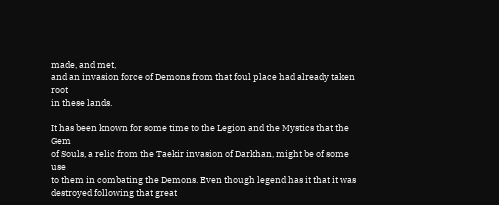made, and met,
and an invasion force of Demons from that foul place had already taken root
in these lands.

It has been known for some time to the Legion and the Mystics that the Gem
of Souls, a relic from the Taekir invasion of Darkhan, might be of some use
to them in combating the Demons. Even though legend has it that it was
destroyed following that great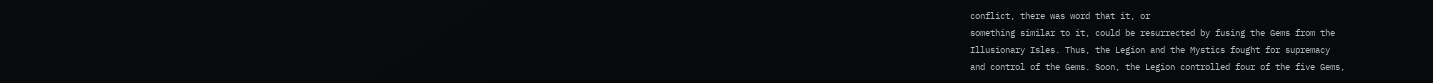conflict, there was word that it, or
something similar to it, could be resurrected by fusing the Gems from the
Illusionary Isles. Thus, the Legion and the Mystics fought for supremacy
and control of the Gems. Soon, the Legion controlled four of the five Gems,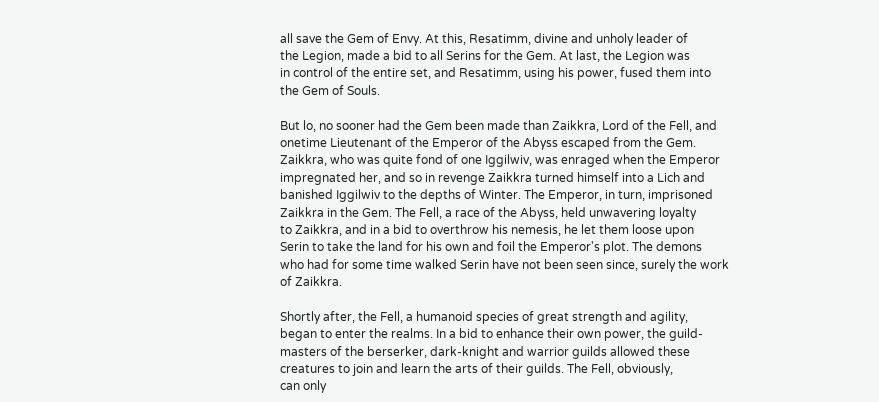all save the Gem of Envy. At this, Resatimm, divine and unholy leader of
the Legion, made a bid to all Serins for the Gem. At last, the Legion was
in control of the entire set, and Resatimm, using his power, fused them into
the Gem of Souls.

But lo, no sooner had the Gem been made than Zaikkra, Lord of the Fell, and
onetime Lieutenant of the Emperor of the Abyss escaped from the Gem.
Zaikkra, who was quite fond of one Iggilwiv, was enraged when the Emperor
impregnated her, and so in revenge Zaikkra turned himself into a Lich and
banished Iggilwiv to the depths of Winter. The Emperor, in turn, imprisoned
Zaikkra in the Gem. The Fell, a race of the Abyss, held unwavering loyalty
to Zaikkra, and in a bid to overthrow his nemesis, he let them loose upon
Serin to take the land for his own and foil the Emperor's plot. The demons
who had for some time walked Serin have not been seen since, surely the work
of Zaikkra.

Shortly after, the Fell, a humanoid species of great strength and agility,
began to enter the realms. In a bid to enhance their own power, the guild-
masters of the berserker, dark-knight and warrior guilds allowed these
creatures to join and learn the arts of their guilds. The Fell, obviously,
can only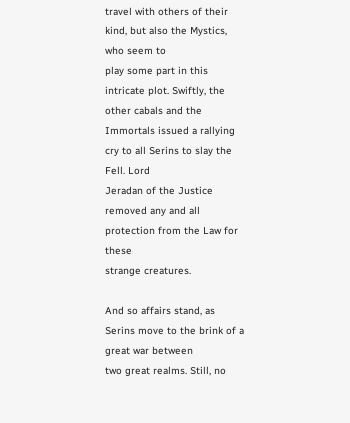travel with others of their kind, but also the Mystics, who seem to
play some part in this intricate plot. Swiftly, the other cabals and the
Immortals issued a rallying cry to all Serins to slay the Fell. Lord
Jeradan of the Justice removed any and all protection from the Law for these
strange creatures.

And so affairs stand, as Serins move to the brink of a great war between
two great realms. Still, no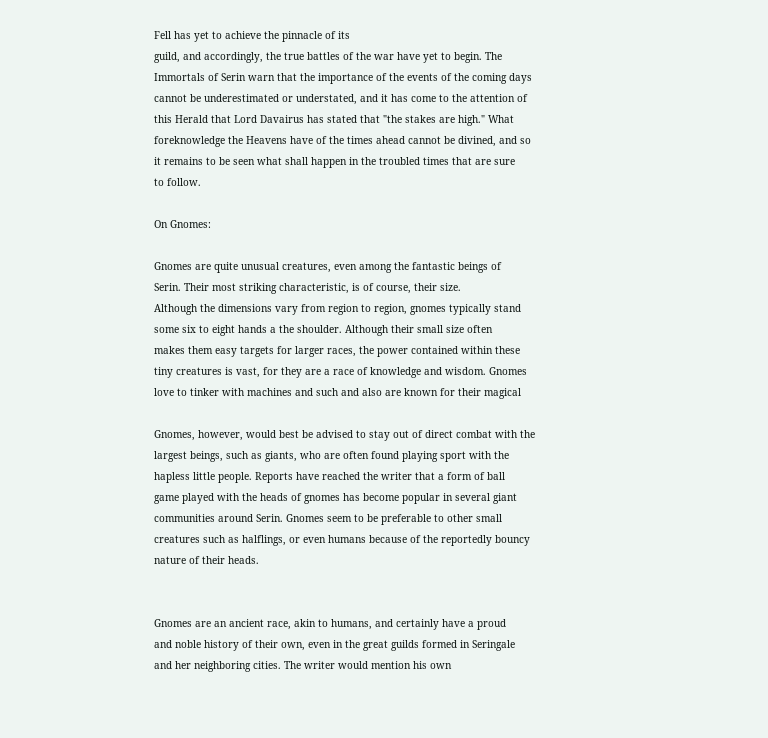Fell has yet to achieve the pinnacle of its
guild, and accordingly, the true battles of the war have yet to begin. The
Immortals of Serin warn that the importance of the events of the coming days
cannot be underestimated or understated, and it has come to the attention of
this Herald that Lord Davairus has stated that "the stakes are high." What
foreknowledge the Heavens have of the times ahead cannot be divined, and so
it remains to be seen what shall happen in the troubled times that are sure
to follow.

On Gnomes:

Gnomes are quite unusual creatures, even among the fantastic beings of
Serin. Their most striking characteristic, is of course, their size.
Although the dimensions vary from region to region, gnomes typically stand
some six to eight hands a the shoulder. Although their small size often
makes them easy targets for larger races, the power contained within these
tiny creatures is vast, for they are a race of knowledge and wisdom. Gnomes
love to tinker with machines and such and also are known for their magical

Gnomes, however, would best be advised to stay out of direct combat with the
largest beings, such as giants, who are often found playing sport with the
hapless little people. Reports have reached the writer that a form of ball
game played with the heads of gnomes has become popular in several giant
communities around Serin. Gnomes seem to be preferable to other small
creatures such as halflings, or even humans because of the reportedly bouncy
nature of their heads.


Gnomes are an ancient race, akin to humans, and certainly have a proud
and noble history of their own, even in the great guilds formed in Seringale
and her neighboring cities. The writer would mention his own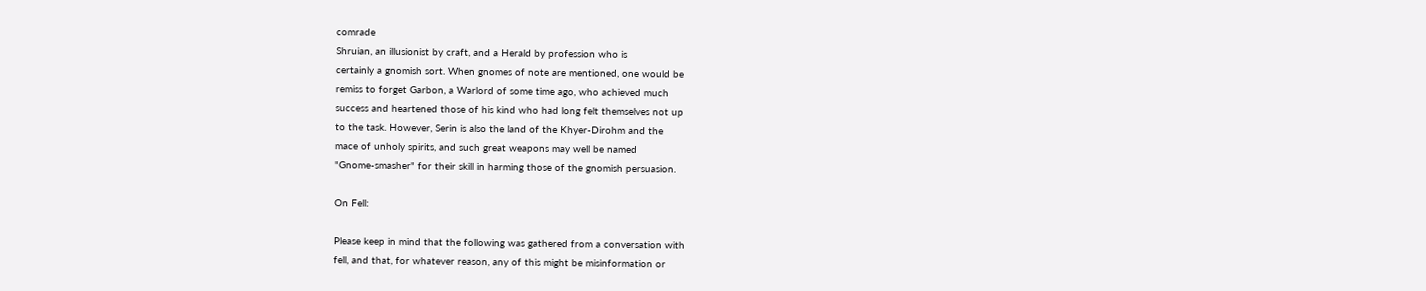comrade
Shruian, an illusionist by craft, and a Herald by profession who is
certainly a gnomish sort. When gnomes of note are mentioned, one would be
remiss to forget Garbon, a Warlord of some time ago, who achieved much
success and heartened those of his kind who had long felt themselves not up
to the task. However, Serin is also the land of the Khyer-Dirohm and the
mace of unholy spirits, and such great weapons may well be named
"Gnome-smasher" for their skill in harming those of the gnomish persuasion.

On Fell:

Please keep in mind that the following was gathered from a conversation with
fell, and that, for whatever reason, any of this might be misinformation or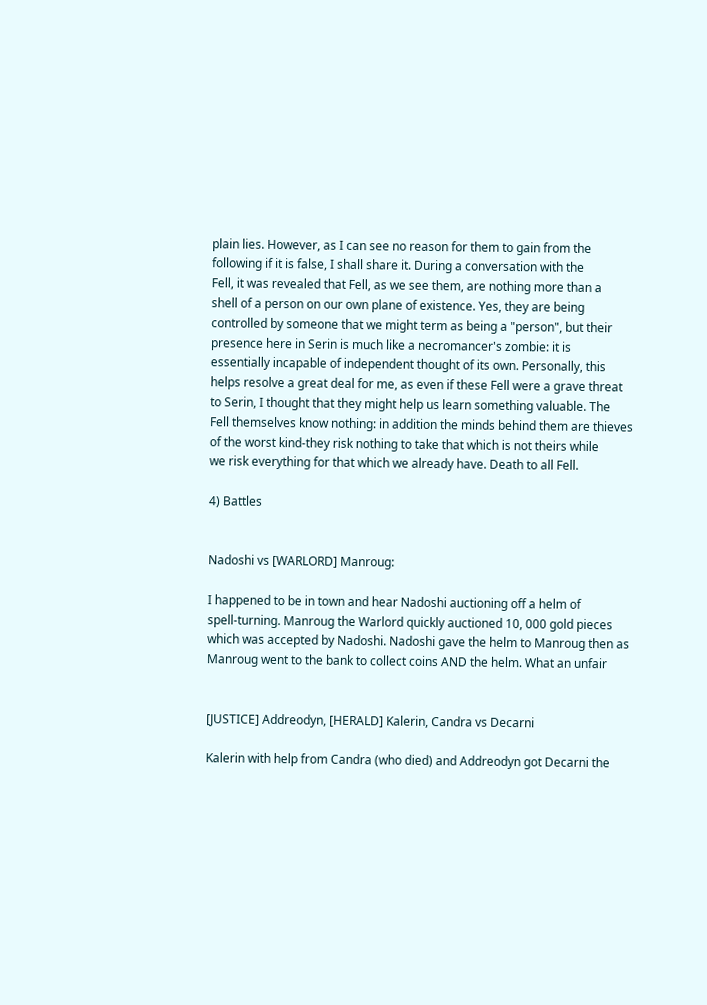plain lies. However, as I can see no reason for them to gain from the
following if it is false, I shall share it. During a conversation with the
Fell, it was revealed that Fell, as we see them, are nothing more than a
shell of a person on our own plane of existence. Yes, they are being
controlled by someone that we might term as being a "person", but their
presence here in Serin is much like a necromancer's zombie: it is
essentially incapable of independent thought of its own. Personally, this
helps resolve a great deal for me, as even if these Fell were a grave threat
to Serin, I thought that they might help us learn something valuable. The
Fell themselves know nothing: in addition the minds behind them are thieves
of the worst kind-they risk nothing to take that which is not theirs while
we risk everything for that which we already have. Death to all Fell.

4) Battles


Nadoshi vs [WARLORD] Manroug:

I happened to be in town and hear Nadoshi auctioning off a helm of
spell-turning. Manroug the Warlord quickly auctioned 10, 000 gold pieces
which was accepted by Nadoshi. Nadoshi gave the helm to Manroug then as
Manroug went to the bank to collect coins AND the helm. What an unfair


[JUSTICE] Addreodyn, [HERALD] Kalerin, Candra vs Decarni

Kalerin with help from Candra (who died) and Addreodyn got Decarni the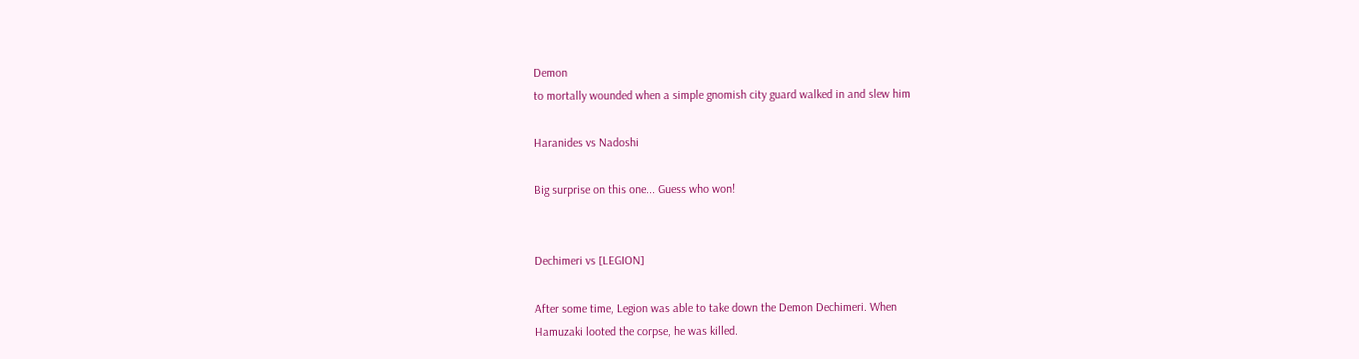Demon
to mortally wounded when a simple gnomish city guard walked in and slew him

Haranides vs Nadoshi

Big surprise on this one... Guess who won!


Dechimeri vs [LEGION]

After some time, Legion was able to take down the Demon Dechimeri. When
Hamuzaki looted the corpse, he was killed.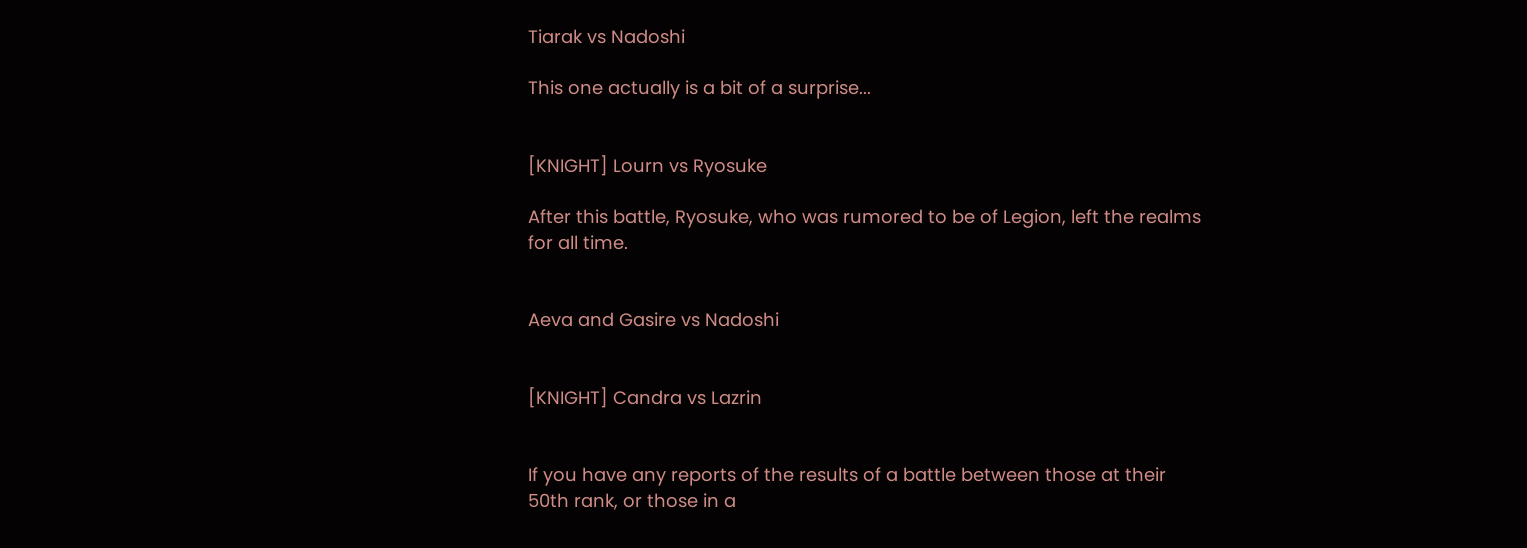Tiarak vs Nadoshi

This one actually is a bit of a surprise...


[KNIGHT] Lourn vs Ryosuke

After this battle, Ryosuke, who was rumored to be of Legion, left the realms
for all time.


Aeva and Gasire vs Nadoshi


[KNIGHT] Candra vs Lazrin


If you have any reports of the results of a battle between those at their
50th rank, or those in a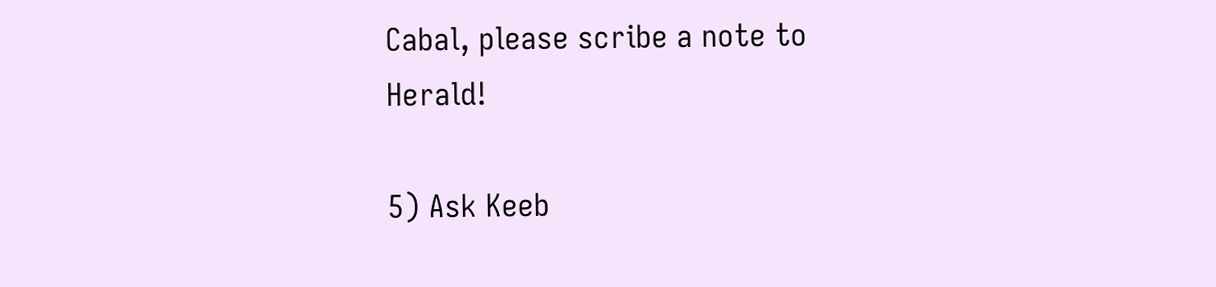Cabal, please scribe a note to Herald!

5) Ask Keeb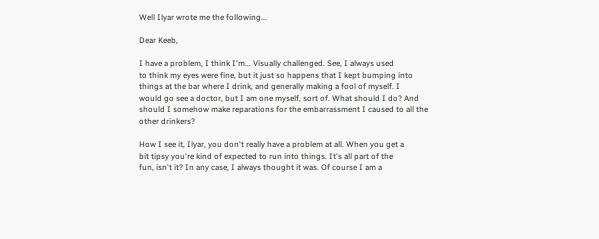Well Ilyar wrote me the following...

Dear Keeb,

I have a problem, I think I'm... Visually challenged. See, I always used
to think my eyes were fine, but it just so happens that I kept bumping into
things at the bar where I drink, and generally making a fool of myself. I
would go see a doctor, but I am one myself, sort of. What should I do? And
should I somehow make reparations for the embarrassment I caused to all the
other drinkers?

How I see it, Ilyar, you don't really have a problem at all. When you get a
bit tipsy you're kind of expected to run into things. It's all part of the
fun, isn't it? In any case, I always thought it was. Of course I am a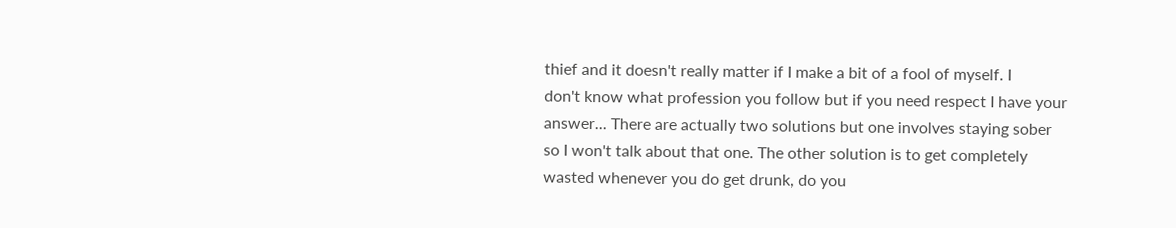thief and it doesn't really matter if I make a bit of a fool of myself. I
don't know what profession you follow but if you need respect I have your
answer... There are actually two solutions but one involves staying sober
so I won't talk about that one. The other solution is to get completely
wasted whenever you do get drunk, do you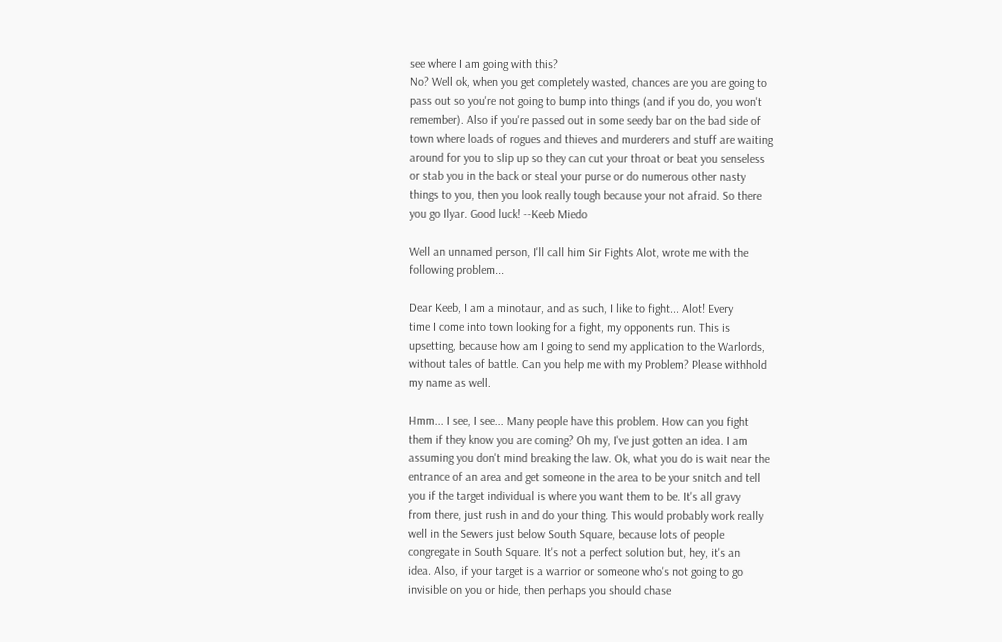see where I am going with this?
No? Well ok, when you get completely wasted, chances are you are going to
pass out so you're not going to bump into things (and if you do, you won't
remember). Also if you're passed out in some seedy bar on the bad side of
town where loads of rogues and thieves and murderers and stuff are waiting
around for you to slip up so they can cut your throat or beat you senseless
or stab you in the back or steal your purse or do numerous other nasty
things to you, then you look really tough because your not afraid. So there
you go Ilyar. Good luck! --Keeb Miedo

Well an unnamed person, I'll call him Sir Fights Alot, wrote me with the
following problem...

Dear Keeb, I am a minotaur, and as such, I like to fight... Alot! Every
time I come into town looking for a fight, my opponents run. This is
upsetting, because how am I going to send my application to the Warlords,
without tales of battle. Can you help me with my Problem? Please withhold
my name as well.

Hmm... I see, I see... Many people have this problem. How can you fight
them if they know you are coming? Oh my, I've just gotten an idea. I am
assuming you don't mind breaking the law. Ok, what you do is wait near the
entrance of an area and get someone in the area to be your snitch and tell
you if the target individual is where you want them to be. It's all gravy
from there, just rush in and do your thing. This would probably work really
well in the Sewers just below South Square, because lots of people
congregate in South Square. It's not a perfect solution but, hey, it's an
idea. Also, if your target is a warrior or someone who's not going to go
invisible on you or hide, then perhaps you should chase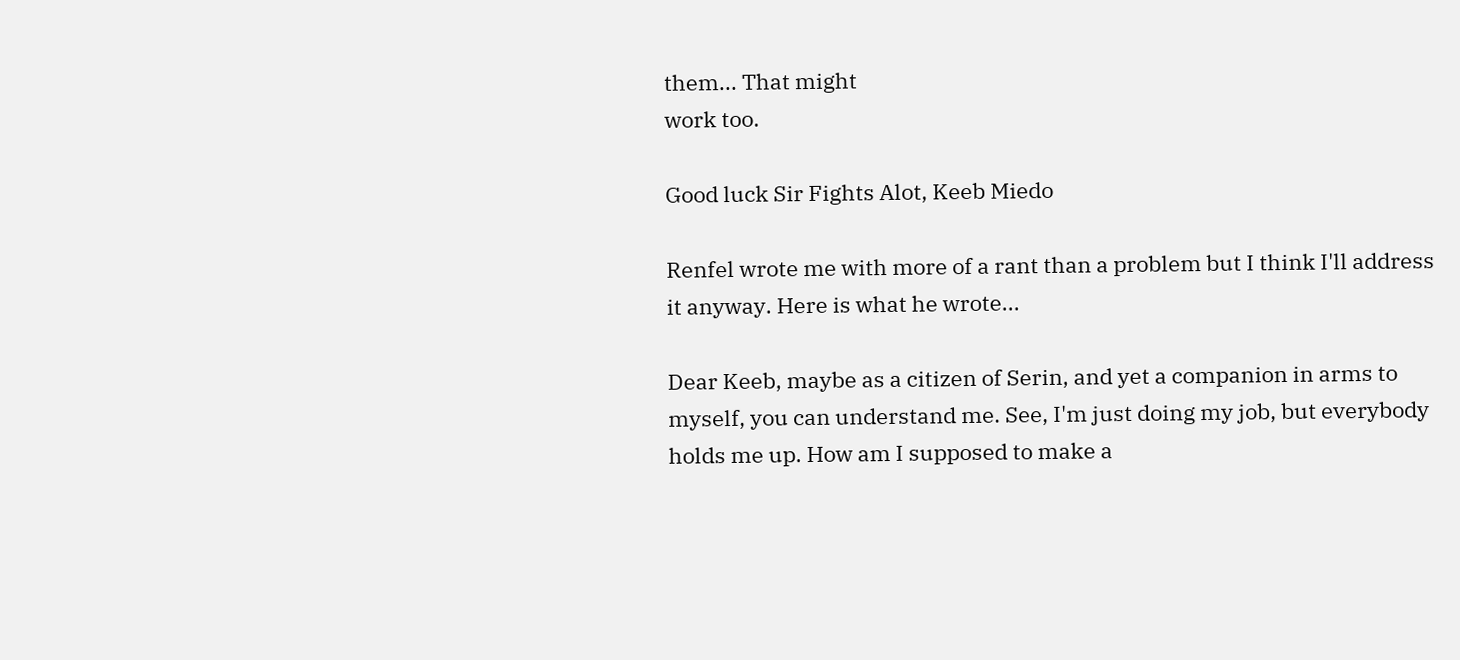them... That might
work too.

Good luck Sir Fights Alot, Keeb Miedo

Renfel wrote me with more of a rant than a problem but I think I'll address
it anyway. Here is what he wrote...

Dear Keeb, maybe as a citizen of Serin, and yet a companion in arms to
myself, you can understand me. See, I'm just doing my job, but everybody
holds me up. How am I supposed to make a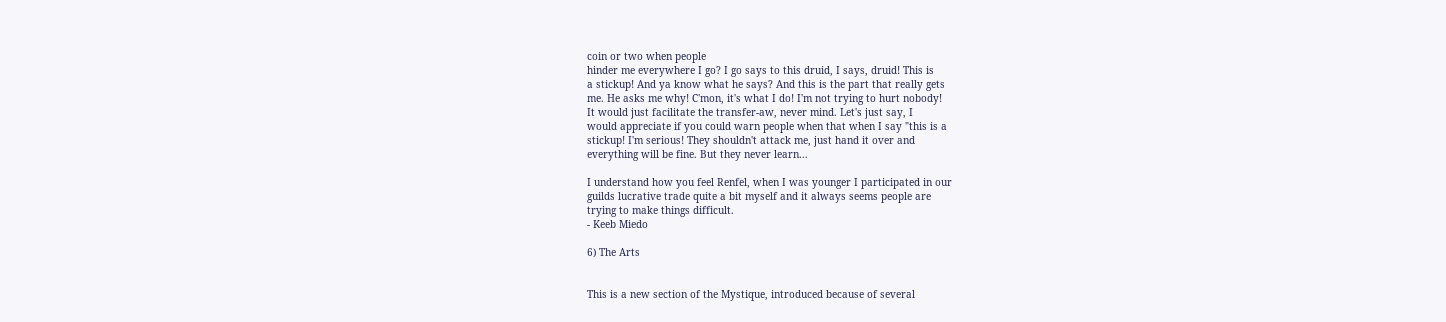coin or two when people
hinder me everywhere I go? I go says to this druid, I says, druid! This is
a stickup! And ya know what he says? And this is the part that really gets
me. He asks me why! C'mon, it's what I do! I'm not trying to hurt nobody!
It would just facilitate the transfer-aw, never mind. Let's just say, I
would appreciate if you could warn people when that when I say "this is a
stickup! I'm serious! They shouldn't attack me, just hand it over and
everything will be fine. But they never learn...

I understand how you feel Renfel, when I was younger I participated in our
guilds lucrative trade quite a bit myself and it always seems people are
trying to make things difficult.
- Keeb Miedo

6) The Arts


This is a new section of the Mystique, introduced because of several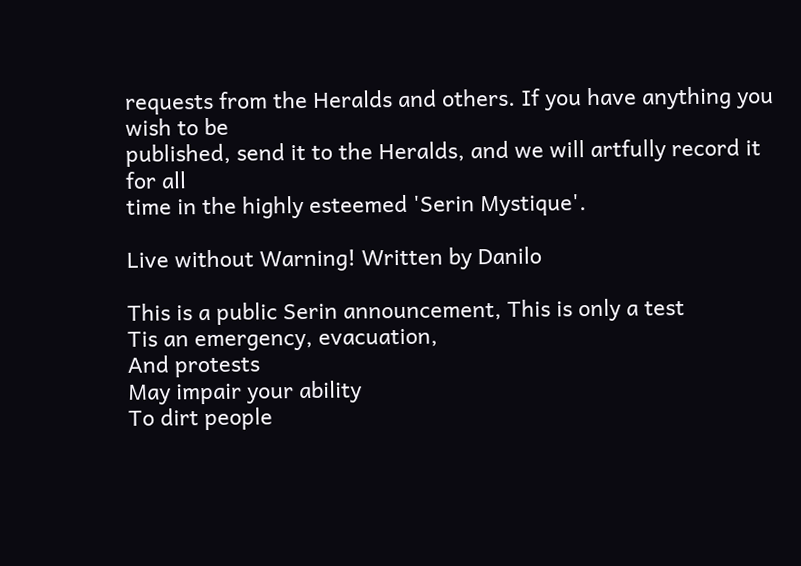requests from the Heralds and others. If you have anything you wish to be
published, send it to the Heralds, and we will artfully record it for all
time in the highly esteemed 'Serin Mystique'.

Live without Warning! Written by Danilo

This is a public Serin announcement, This is only a test
Tis an emergency, evacuation,
And protests
May impair your ability
To dirt people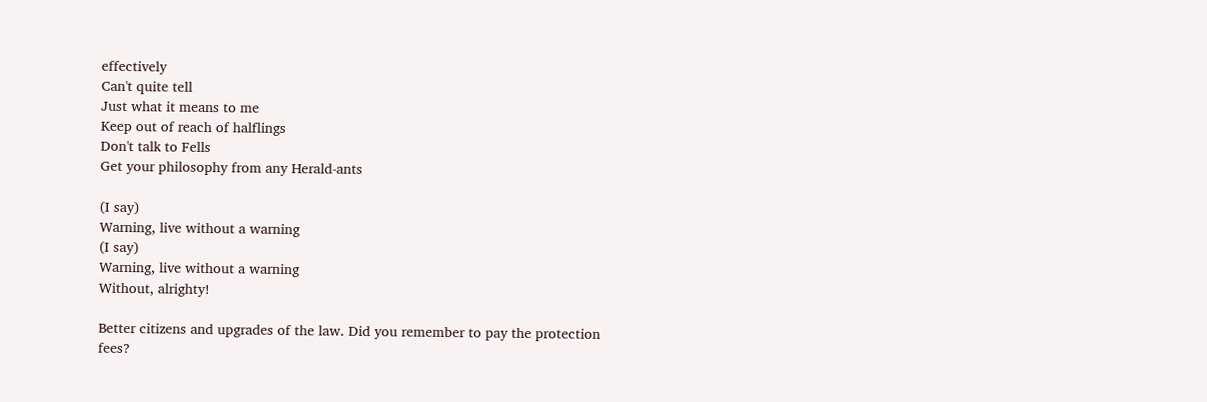effectively
Can't quite tell
Just what it means to me
Keep out of reach of halflings
Don't talk to Fells
Get your philosophy from any Herald-ants

(I say)
Warning, live without a warning
(I say)
Warning, live without a warning
Without, alrighty!

Better citizens and upgrades of the law. Did you remember to pay the protection fees?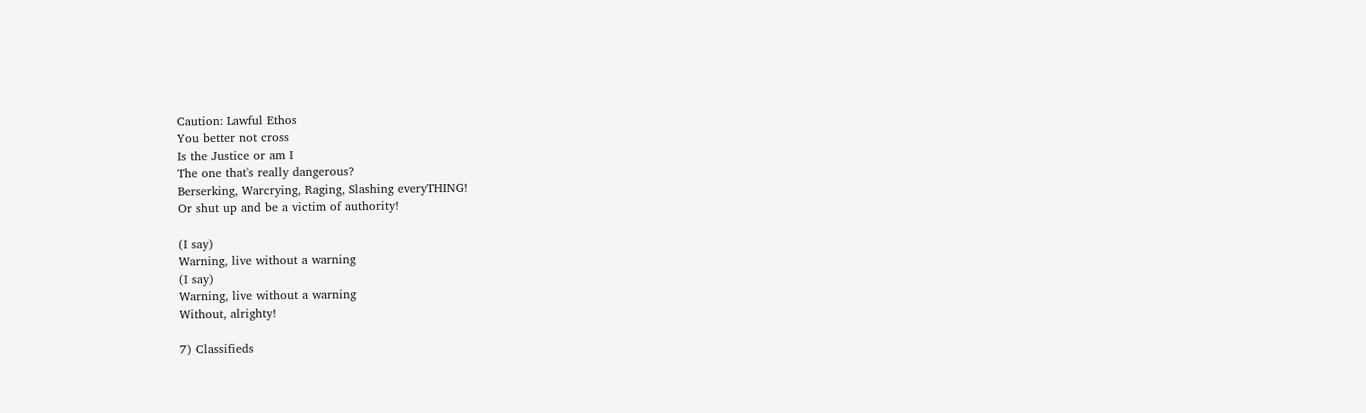Caution: Lawful Ethos
You better not cross
Is the Justice or am I
The one that's really dangerous?
Berserking, Warcrying, Raging, Slashing everyTHING!
Or shut up and be a victim of authority!

(I say)
Warning, live without a warning
(I say)
Warning, live without a warning
Without, alrighty!

7) Classifieds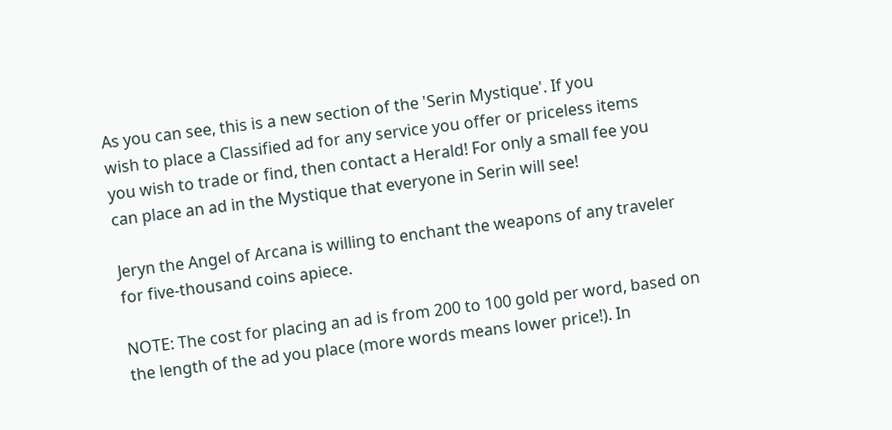As you can see, this is a new section of the 'Serin Mystique'. If you
wish to place a Classified ad for any service you offer or priceless items
you wish to trade or find, then contact a Herald! For only a small fee you
can place an ad in the Mystique that everyone in Serin will see!

Jeryn the Angel of Arcana is willing to enchant the weapons of any traveler
for five-thousand coins apiece.

NOTE: The cost for placing an ad is from 200 to 100 gold per word, based on
the length of the ad you place (more words means lower price!). In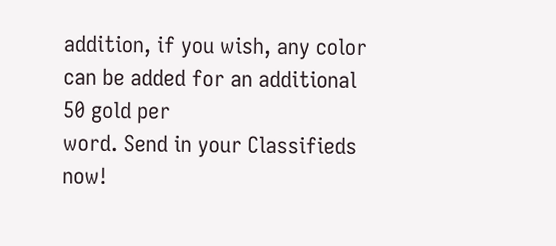addition, if you wish, any color can be added for an additional 50 gold per
word. Send in your Classifieds now!